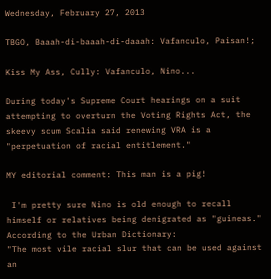Wednesday, February 27, 2013

TBGO, Baaah-di-baaah-di-daaah: Vafanculo, Paisan!;

Kiss My Ass, Cully: Vafanculo, Nino...

During today's Supreme Court hearings on a suit attempting to overturn the Voting Rights Act, the skeevy scum Scalia said renewing VRA is a "perpetuation of racial entitlement."

MY editorial comment: This man is a pig!

 I'm pretty sure Nino is old enough to recall himself or relatives being denigrated as "guineas." According to the Urban Dictionary:
"The most vile racial slur that can be used against an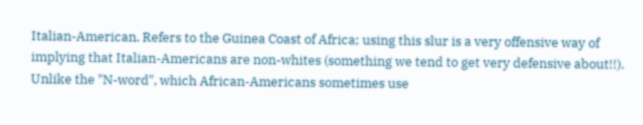Italian-American. Refers to the Guinea Coast of Africa; using this slur is a very offensive way of implying that Italian-Americans are non-whites (something we tend to get very defensive about!!).
Unlike the "N-word", which African-Americans sometimes use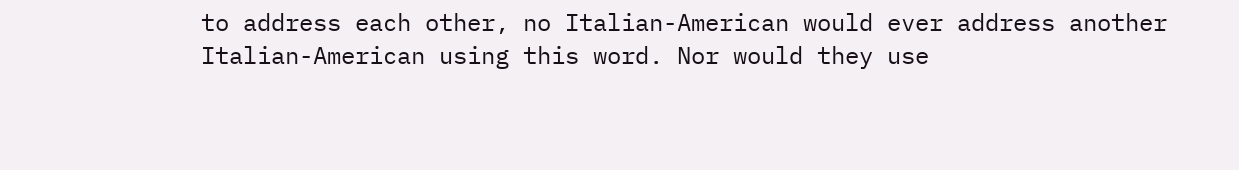to address each other, no Italian-American would ever address another Italian-American using this word. Nor would they use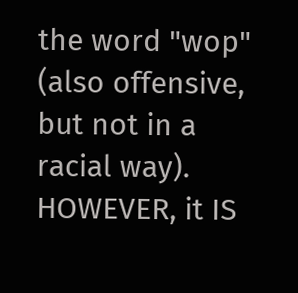the word "wop" (also offensive, but not in a racial way). HOWEVER, it IS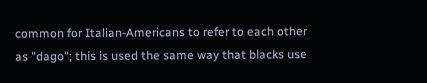common for Italian-Americans to refer to each other as "dago"; this is used the same way that blacks use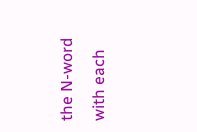the N-word with each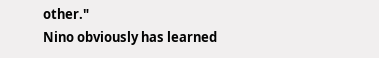other."
Nino obviously has learned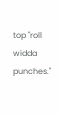top "roll widda punches."